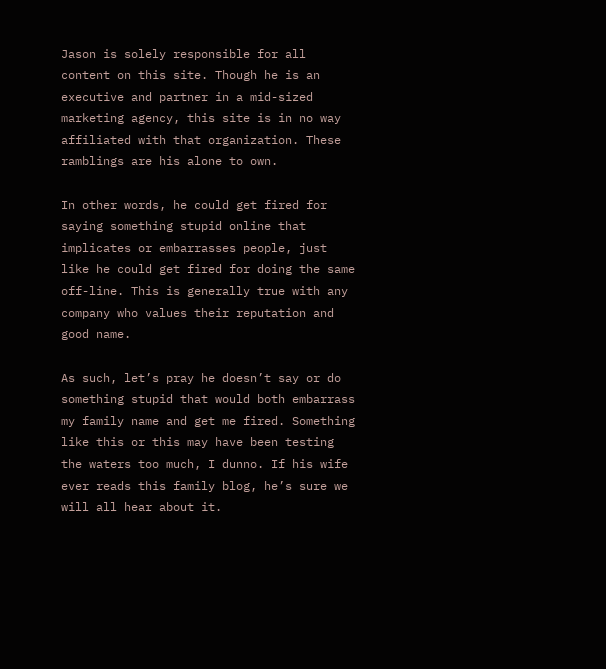Jason is solely responsible for all content on this site. Though he is an executive and partner in a mid-sized marketing agency, this site is in no way affiliated with that organization. These ramblings are his alone to own.

In other words, he could get fired for saying something stupid online that implicates or embarrasses people, just like he could get fired for doing the same off-line. This is generally true with any company who values their reputation and good name.

As such, let’s pray he doesn’t say or do something stupid that would both embarrass my family name and get me fired. Something like this or this may have been testing the waters too much, I dunno. If his wife ever reads this family blog, he’s sure we will all hear about it.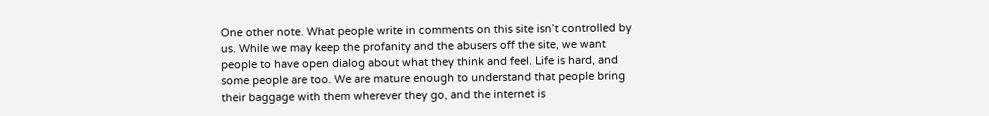One other note. What people write in comments on this site isn’t controlled by us. While we may keep the profanity and the abusers off the site, we want people to have open dialog about what they think and feel. Life is hard, and some people are too. We are mature enough to understand that people bring their baggage with them wherever they go, and the internet is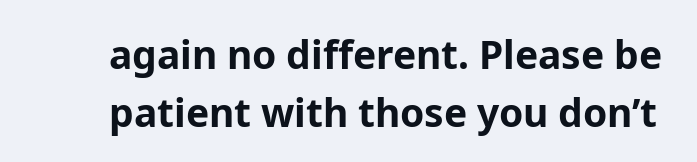again no different. Please be patient with those you don’t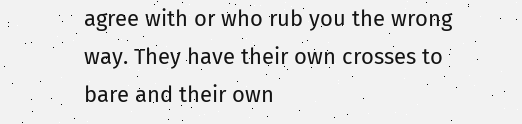agree with or who rub you the wrong way. They have their own crosses to bare and their own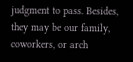judgment to pass. Besides, they may be our family, coworkers, or arch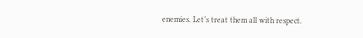enemies. Let’s treat them all with respect.